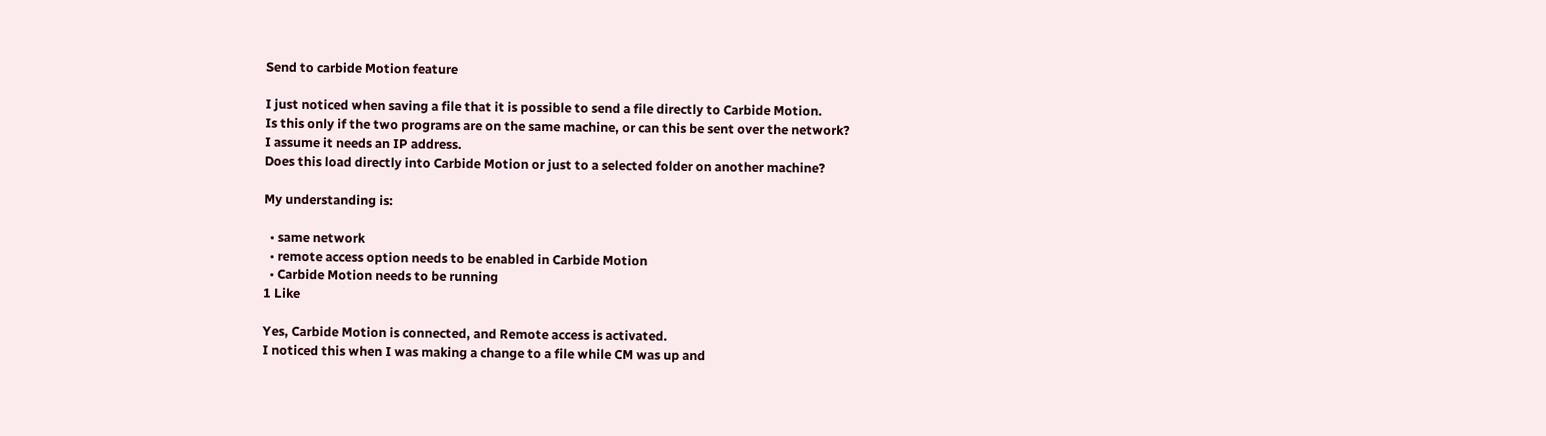Send to carbide Motion feature

I just noticed when saving a file that it is possible to send a file directly to Carbide Motion.
Is this only if the two programs are on the same machine, or can this be sent over the network?
I assume it needs an IP address.
Does this load directly into Carbide Motion or just to a selected folder on another machine?

My understanding is:

  • same network
  • remote access option needs to be enabled in Carbide Motion
  • Carbide Motion needs to be running
1 Like

Yes, Carbide Motion is connected, and Remote access is activated.
I noticed this when I was making a change to a file while CM was up and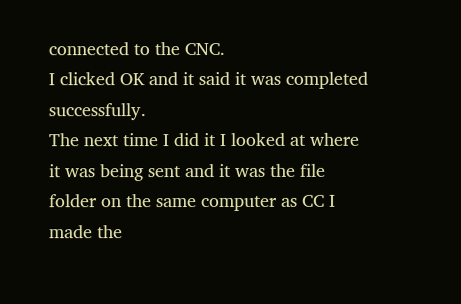connected to the CNC.
I clicked OK and it said it was completed successfully.
The next time I did it I looked at where it was being sent and it was the file folder on the same computer as CC I made the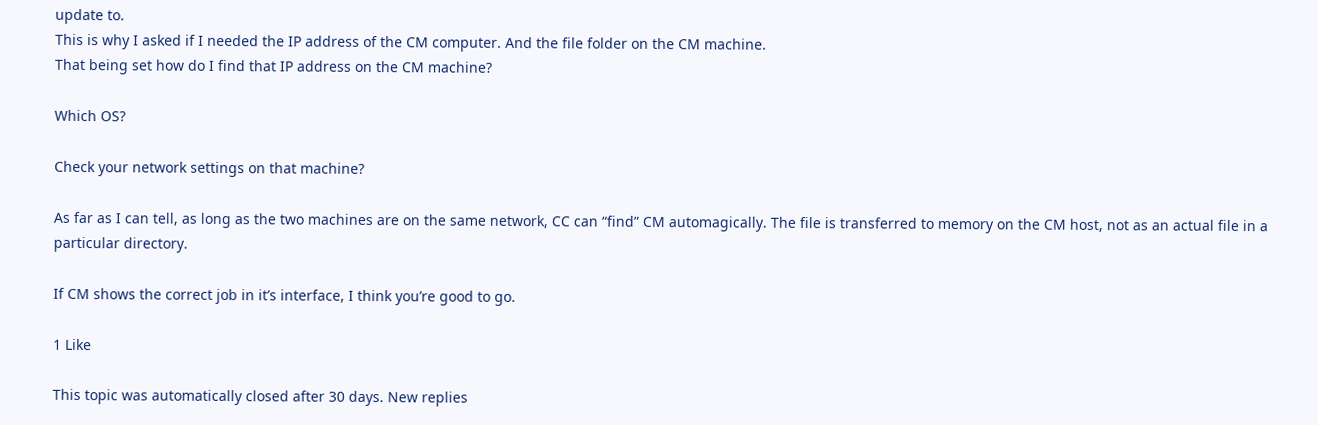update to.
This is why I asked if I needed the IP address of the CM computer. And the file folder on the CM machine.
That being set how do I find that IP address on the CM machine?

Which OS?

Check your network settings on that machine?

As far as I can tell, as long as the two machines are on the same network, CC can “find” CM automagically. The file is transferred to memory on the CM host, not as an actual file in a particular directory.

If CM shows the correct job in it’s interface, I think you’re good to go.

1 Like

This topic was automatically closed after 30 days. New replies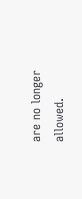are no longer allowed.